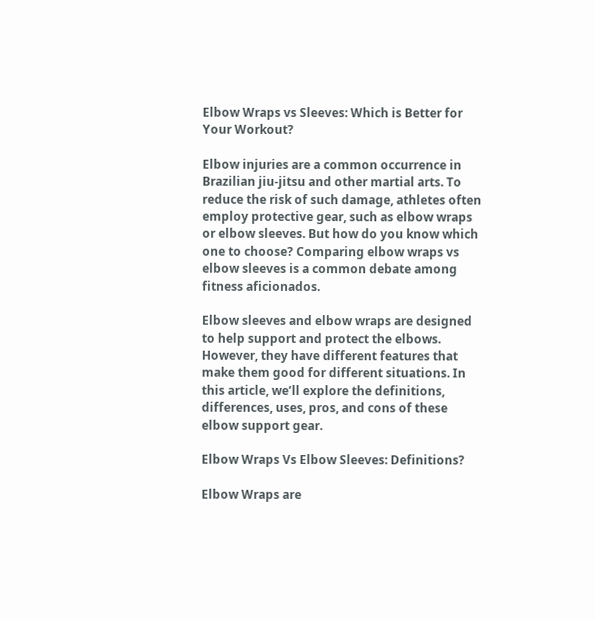Elbow Wraps vs Sleeves: Which is Better for Your Workout?

Elbow injuries are a common occurrence in Brazilian jiu-jitsu and other martial arts. To reduce the risk of such damage, athletes often employ protective gear, such as elbow wraps or elbow sleeves. But how do you know which one to choose? Comparing elbow wraps vs elbow sleeves is a common debate among fitness aficionados.

Elbow sleeves and elbow wraps are designed to help support and protect the elbows. However, they have different features that make them good for different situations. In this article, we’ll explore the definitions, differences, uses, pros, and cons of these elbow support gear.

Elbow Wraps Vs Elbow Sleeves: Definitions?

Elbow Wraps are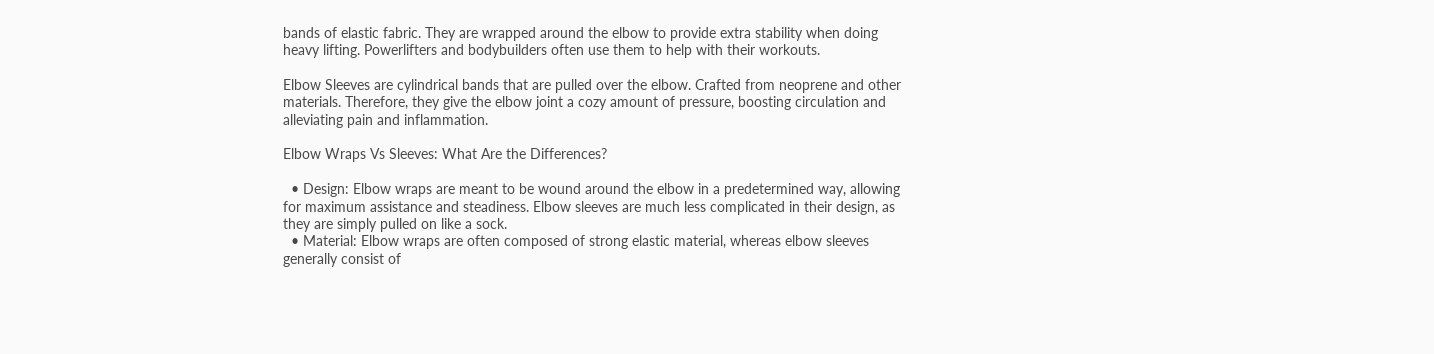bands of elastic fabric. They are wrapped around the elbow to provide extra stability when doing heavy lifting. Powerlifters and bodybuilders often use them to help with their workouts.

Elbow Sleeves are cylindrical bands that are pulled over the elbow. Crafted from neoprene and other materials. Therefore, they give the elbow joint a cozy amount of pressure, boosting circulation and alleviating pain and inflammation.

Elbow Wraps Vs Sleeves: What Are the Differences?

  • Design: Elbow wraps are meant to be wound around the elbow in a predetermined way, allowing for maximum assistance and steadiness. Elbow sleeves are much less complicated in their design, as they are simply pulled on like a sock.
  • Material: Elbow wraps are often composed of strong elastic material, whereas elbow sleeves generally consist of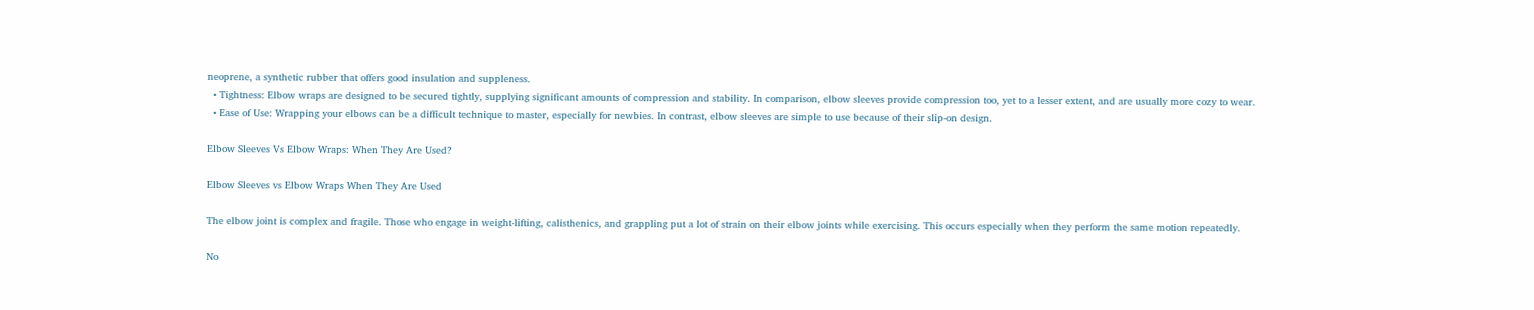neoprene, a synthetic rubber that offers good insulation and suppleness.
  • Tightness: Elbow wraps are designed to be secured tightly, supplying significant amounts of compression and stability. In comparison, elbow sleeves provide compression too, yet to a lesser extent, and are usually more cozy to wear.
  • Ease of Use: Wrapping your elbows can be a difficult technique to master, especially for newbies. In contrast, elbow sleeves are simple to use because of their slip-on design.

Elbow Sleeves Vs Elbow Wraps: When They Are Used?

Elbow Sleeves vs Elbow Wraps When They Are Used

The elbow joint is complex and fragile. Those who engage in weight-lifting, calisthenics, and grappling put a lot of strain on their elbow joints while exercising. This occurs especially when they perform the same motion repeatedly.

No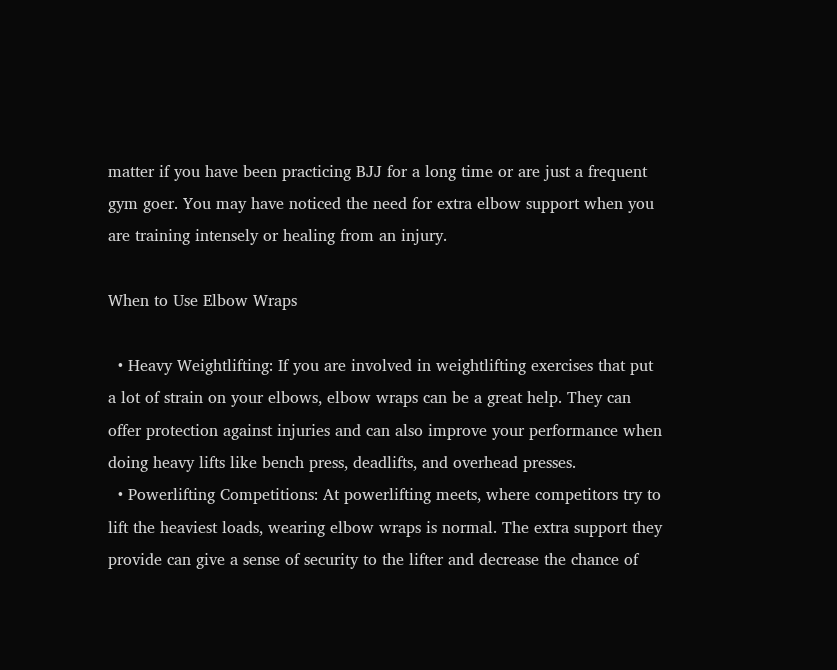matter if you have been practicing BJJ for a long time or are just a frequent gym goer. You may have noticed the need for extra elbow support when you are training intensely or healing from an injury.

When to Use Elbow Wraps

  • Heavy Weightlifting: If you are involved in weightlifting exercises that put a lot of strain on your elbows, elbow wraps can be a great help. They can offer protection against injuries and can also improve your performance when doing heavy lifts like bench press, deadlifts, and overhead presses.
  • Powerlifting Competitions: At powerlifting meets, where competitors try to lift the heaviest loads, wearing elbow wraps is normal. The extra support they provide can give a sense of security to the lifter and decrease the chance of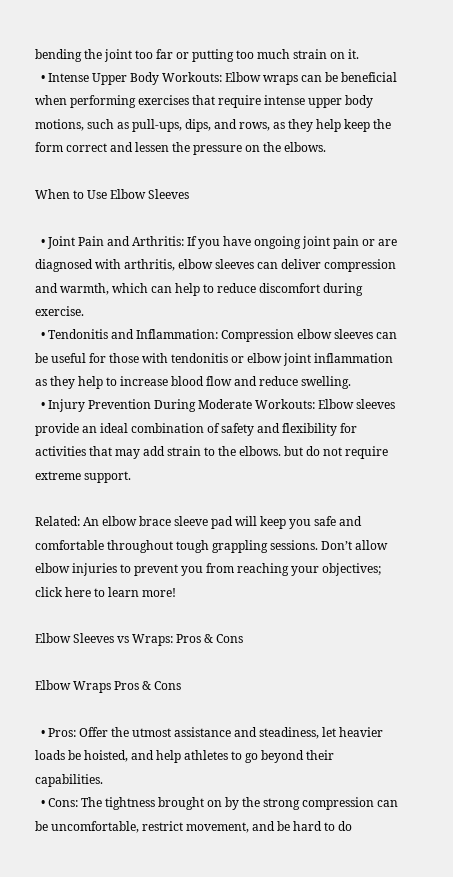bending the joint too far or putting too much strain on it.
  • Intense Upper Body Workouts: Elbow wraps can be beneficial when performing exercises that require intense upper body motions, such as pull-ups, dips, and rows, as they help keep the form correct and lessen the pressure on the elbows.

When to Use Elbow Sleeves

  • Joint Pain and Arthritis: If you have ongoing joint pain or are diagnosed with arthritis, elbow sleeves can deliver compression and warmth, which can help to reduce discomfort during exercise.
  • Tendonitis and Inflammation: Compression elbow sleeves can be useful for those with tendonitis or elbow joint inflammation as they help to increase blood flow and reduce swelling.
  • Injury Prevention During Moderate Workouts: Elbow sleeves provide an ideal combination of safety and flexibility for activities that may add strain to the elbows. but do not require extreme support.

Related: An elbow brace sleeve pad will keep you safe and comfortable throughout tough grappling sessions. Don’t allow elbow injuries to prevent you from reaching your objectives; click here to learn more!

Elbow Sleeves vs Wraps: Pros & Cons

Elbow Wraps Pros & Cons

  • Pros: Offer the utmost assistance and steadiness, let heavier loads be hoisted, and help athletes to go beyond their capabilities.
  • Cons: The tightness brought on by the strong compression can be uncomfortable, restrict movement, and be hard to do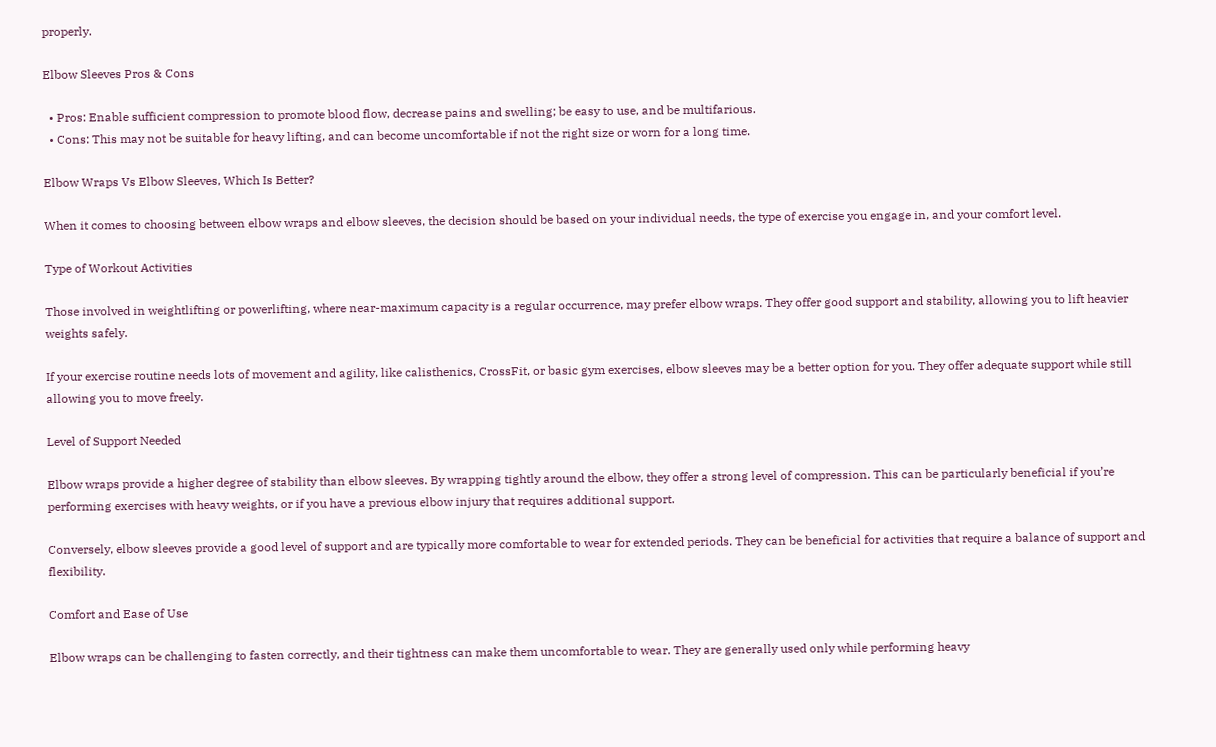properly.

Elbow Sleeves Pros & Cons

  • Pros: Enable sufficient compression to promote blood flow, decrease pains and swelling; be easy to use, and be multifarious.
  • Cons: This may not be suitable for heavy lifting, and can become uncomfortable if not the right size or worn for a long time.

Elbow Wraps Vs Elbow Sleeves, Which Is Better?

When it comes to choosing between elbow wraps and elbow sleeves, the decision should be based on your individual needs, the type of exercise you engage in, and your comfort level.

Type of Workout Activities

Those involved in weightlifting or powerlifting, where near-maximum capacity is a regular occurrence, may prefer elbow wraps. They offer good support and stability, allowing you to lift heavier weights safely.

If your exercise routine needs lots of movement and agility, like calisthenics, CrossFit, or basic gym exercises, elbow sleeves may be a better option for you. They offer adequate support while still allowing you to move freely.

Level of Support Needed

Elbow wraps provide a higher degree of stability than elbow sleeves. By wrapping tightly around the elbow, they offer a strong level of compression. This can be particularly beneficial if you’re performing exercises with heavy weights, or if you have a previous elbow injury that requires additional support.

Conversely, elbow sleeves provide a good level of support and are typically more comfortable to wear for extended periods. They can be beneficial for activities that require a balance of support and flexibility.

Comfort and Ease of Use

Elbow wraps can be challenging to fasten correctly, and their tightness can make them uncomfortable to wear. They are generally used only while performing heavy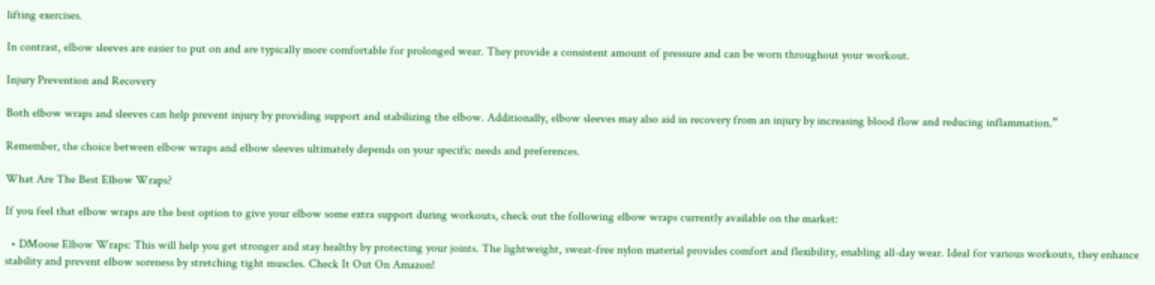lifting exercises.

In contrast, elbow sleeves are easier to put on and are typically more comfortable for prolonged wear. They provide a consistent amount of pressure and can be worn throughout your workout.

Injury Prevention and Recovery

Both elbow wraps and sleeves can help prevent injury by providing support and stabilizing the elbow. Additionally, elbow sleeves may also aid in recovery from an injury by increasing blood flow and reducing inflammation.”

Remember, the choice between elbow wraps and elbow sleeves ultimately depends on your specific needs and preferences.

What Are The Best Elbow Wraps?

If you feel that elbow wraps are the best option to give your elbow some extra support during workouts, check out the following elbow wraps currently available on the market:

  • DMoose Elbow Wraps: This will help you get stronger and stay healthy by protecting your joints. The lightweight, sweat-free nylon material provides comfort and flexibility, enabling all-day wear. Ideal for various workouts, they enhance stability and prevent elbow soreness by stretching tight muscles. Check It Out On Amazon!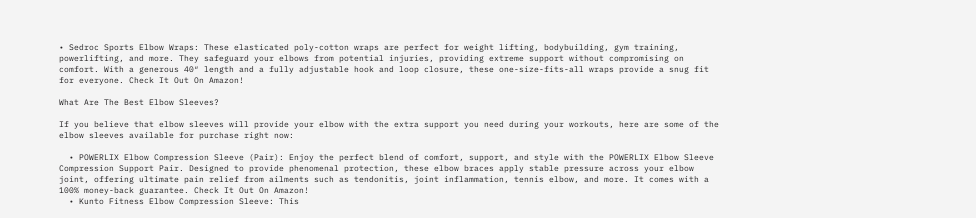• Sedroc Sports Elbow Wraps: These elasticated poly-cotton wraps are perfect for weight lifting, bodybuilding, gym training, powerlifting, and more. They safeguard your elbows from potential injuries, providing extreme support without compromising on comfort. With a generous 40″ length and a fully adjustable hook and loop closure, these one-size-fits-all wraps provide a snug fit for everyone. Check It Out On Amazon!

What Are The Best Elbow Sleeves?

If you believe that elbow sleeves will provide your elbow with the extra support you need during your workouts, here are some of the elbow sleeves available for purchase right now:

  • POWERLIX Elbow Compression Sleeve (Pair): Enjoy the perfect blend of comfort, support, and style with the POWERLIX Elbow Sleeve Compression Support Pair. Designed to provide phenomenal protection, these elbow braces apply stable pressure across your elbow joint, offering ultimate pain relief from ailments such as tendonitis, joint inflammation, tennis elbow, and more. It comes with a 100% money-back guarantee. Check It Out On Amazon!
  • Kunto Fitness Elbow Compression Sleeve: This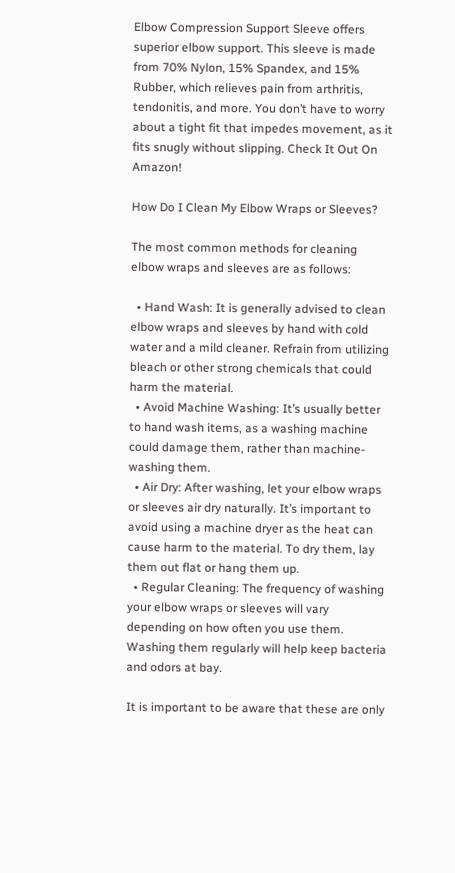Elbow Compression Support Sleeve offers superior elbow support. This sleeve is made from 70% Nylon, 15% Spandex, and 15% Rubber, which relieves pain from arthritis, tendonitis, and more. You don’t have to worry about a tight fit that impedes movement, as it fits snugly without slipping. Check It Out On Amazon!

How Do I Clean My Elbow Wraps or Sleeves?

The most common methods for cleaning elbow wraps and sleeves are as follows:

  • Hand Wash: It is generally advised to clean elbow wraps and sleeves by hand with cold water and a mild cleaner. Refrain from utilizing bleach or other strong chemicals that could harm the material.
  • Avoid Machine Washing: It’s usually better to hand wash items, as a washing machine could damage them, rather than machine-washing them.
  • Air Dry: After washing, let your elbow wraps or sleeves air dry naturally. It’s important to avoid using a machine dryer as the heat can cause harm to the material. To dry them, lay them out flat or hang them up.
  • Regular Cleaning: The frequency of washing your elbow wraps or sleeves will vary depending on how often you use them. Washing them regularly will help keep bacteria and odors at bay.

It is important to be aware that these are only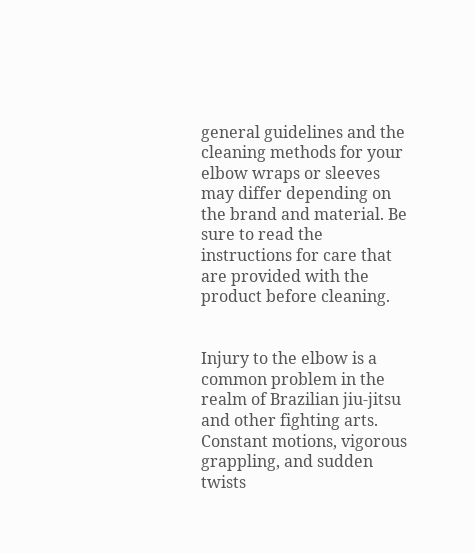general guidelines and the cleaning methods for your elbow wraps or sleeves may differ depending on the brand and material. Be sure to read the instructions for care that are provided with the product before cleaning.


Injury to the elbow is a common problem in the realm of Brazilian jiu-jitsu and other fighting arts. Constant motions, vigorous grappling, and sudden twists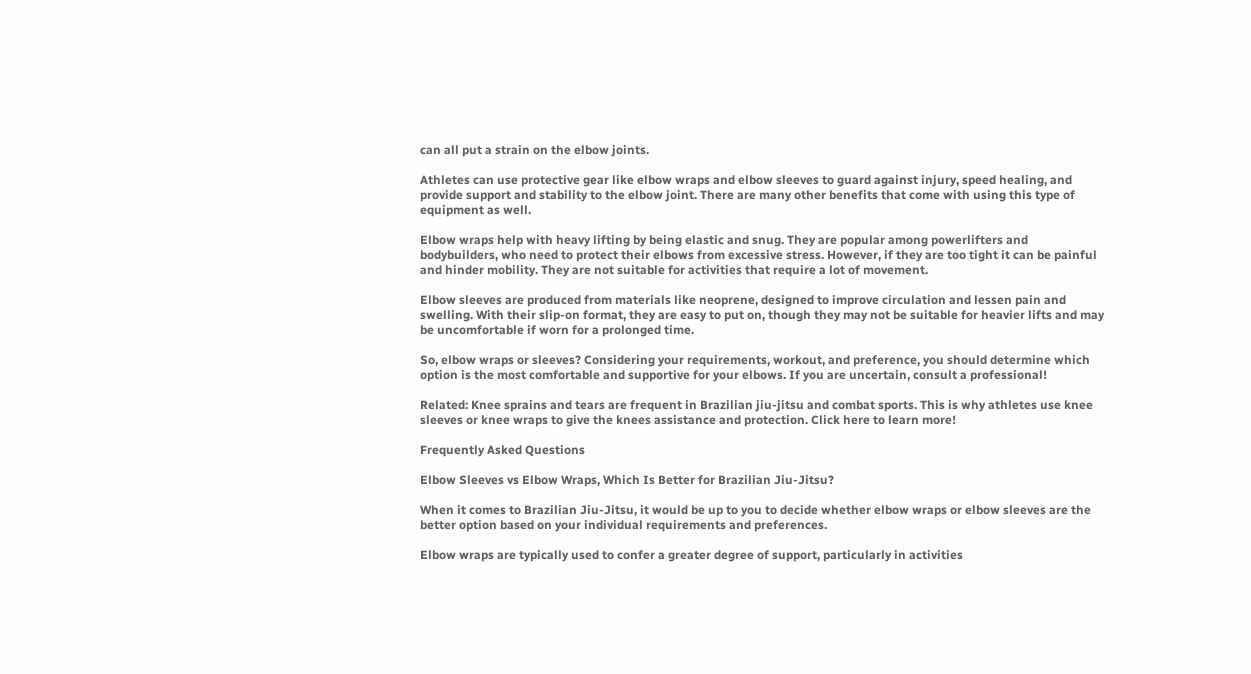can all put a strain on the elbow joints.

Athletes can use protective gear like elbow wraps and elbow sleeves to guard against injury, speed healing, and provide support and stability to the elbow joint. There are many other benefits that come with using this type of equipment as well.

Elbow wraps help with heavy lifting by being elastic and snug. They are popular among powerlifters and bodybuilders, who need to protect their elbows from excessive stress. However, if they are too tight it can be painful and hinder mobility. They are not suitable for activities that require a lot of movement.

Elbow sleeves are produced from materials like neoprene, designed to improve circulation and lessen pain and swelling. With their slip-on format, they are easy to put on, though they may not be suitable for heavier lifts and may be uncomfortable if worn for a prolonged time.

So, elbow wraps or sleeves? Considering your requirements, workout, and preference, you should determine which option is the most comfortable and supportive for your elbows. If you are uncertain, consult a professional!

Related: Knee sprains and tears are frequent in Brazilian jiu-jitsu and combat sports. This is why athletes use knee sleeves or knee wraps to give the knees assistance and protection. Click here to learn more!

Frequently Asked Questions

Elbow Sleeves vs Elbow Wraps, Which Is Better for Brazilian Jiu-Jitsu?

When it comes to Brazilian Jiu-Jitsu, it would be up to you to decide whether elbow wraps or elbow sleeves are the better option based on your individual requirements and preferences.

Elbow wraps are typically used to confer a greater degree of support, particularly in activities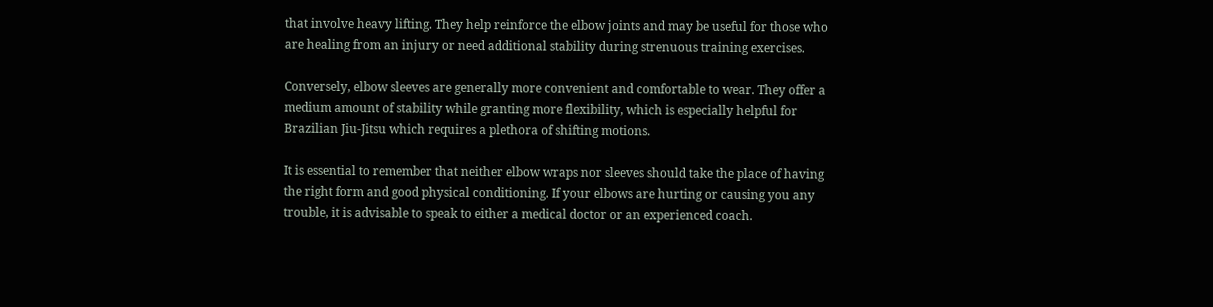that involve heavy lifting. They help reinforce the elbow joints and may be useful for those who are healing from an injury or need additional stability during strenuous training exercises.

Conversely, elbow sleeves are generally more convenient and comfortable to wear. They offer a medium amount of stability while granting more flexibility, which is especially helpful for Brazilian Jiu-Jitsu which requires a plethora of shifting motions.

It is essential to remember that neither elbow wraps nor sleeves should take the place of having the right form and good physical conditioning. If your elbows are hurting or causing you any trouble, it is advisable to speak to either a medical doctor or an experienced coach.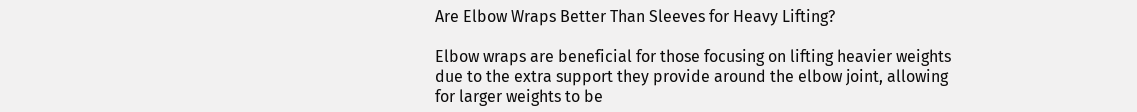Are Elbow Wraps Better Than Sleeves for Heavy Lifting?

Elbow wraps are beneficial for those focusing on lifting heavier weights due to the extra support they provide around the elbow joint, allowing for larger weights to be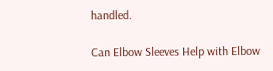handled.

Can Elbow Sleeves Help with Elbow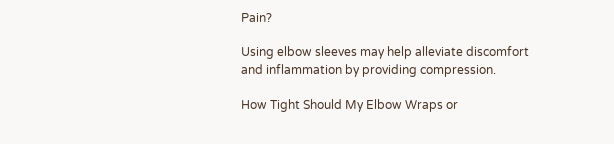Pain?

Using elbow sleeves may help alleviate discomfort and inflammation by providing compression.

How Tight Should My Elbow Wraps or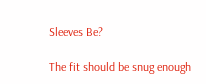Sleeves Be?

The fit should be snug enough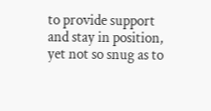to provide support and stay in position, yet not so snug as to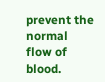prevent the normal flow of blood.